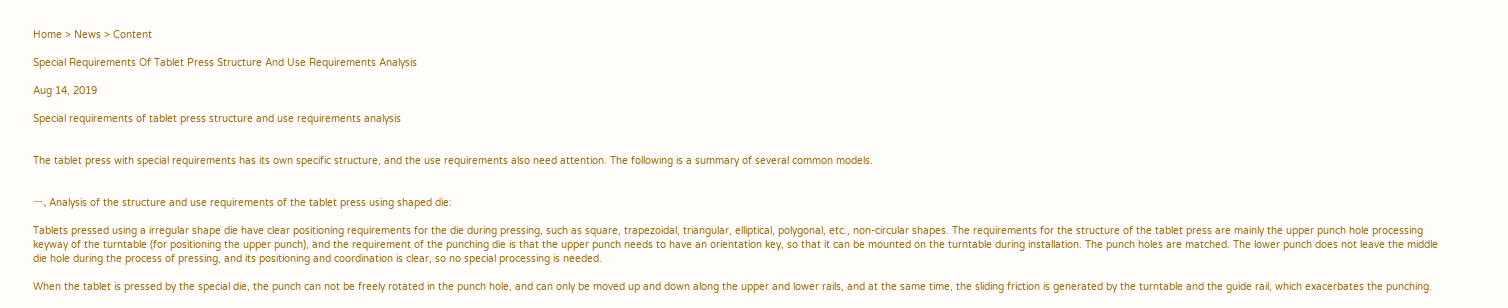Home > News > Content

Special Requirements Of Tablet Press Structure And Use Requirements Analysis

Aug 14, 2019

Special requirements of tablet press structure and use requirements analysis


The tablet press with special requirements has its own specific structure, and the use requirements also need attention. The following is a summary of several common models.


一、Analysis of the structure and use requirements of the tablet press using shaped die:

Tablets pressed using a irregular shape die have clear positioning requirements for the die during pressing, such as square, trapezoidal, triangular, elliptical, polygonal, etc., non-circular shapes. The requirements for the structure of the tablet press are mainly the upper punch hole processing keyway of the turntable (for positioning the upper punch), and the requirement of the punching die is that the upper punch needs to have an orientation key, so that it can be mounted on the turntable during installation. The punch holes are matched. The lower punch does not leave the middle die hole during the process of pressing, and its positioning and coordination is clear, so no special processing is needed.

When the tablet is pressed by the special die, the punch can not be freely rotated in the punch hole, and can only be moved up and down along the upper and lower rails, and at the same time, the sliding friction is generated by the turntable and the guide rail, which exacerbates the punching.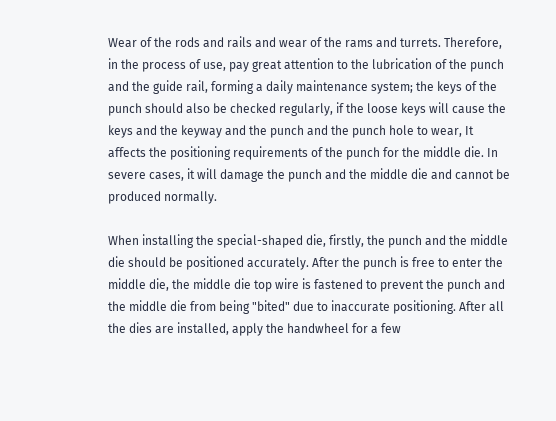Wear of the rods and rails and wear of the rams and turrets. Therefore, in the process of use, pay great attention to the lubrication of the punch and the guide rail, forming a daily maintenance system; the keys of the punch should also be checked regularly, if the loose keys will cause the keys and the keyway and the punch and the punch hole to wear, It affects the positioning requirements of the punch for the middle die. In severe cases, it will damage the punch and the middle die and cannot be produced normally.

When installing the special-shaped die, firstly, the punch and the middle die should be positioned accurately. After the punch is free to enter the middle die, the middle die top wire is fastened to prevent the punch and the middle die from being "bited" due to inaccurate positioning. After all the dies are installed, apply the handwheel for a few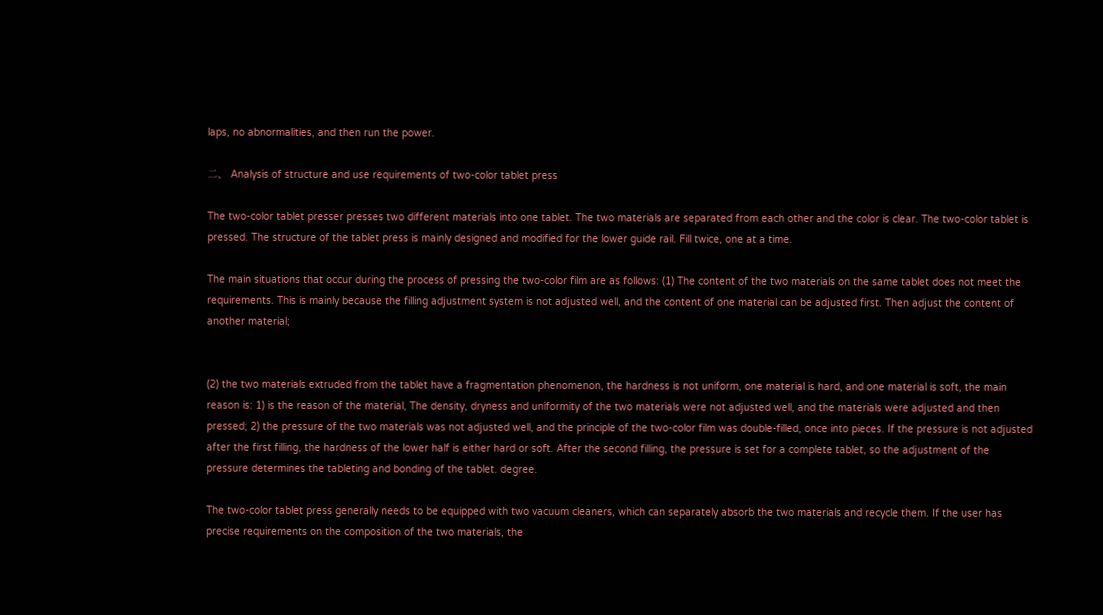laps, no abnormalities, and then run the power.

二、 Analysis of structure and use requirements of two-color tablet press

The two-color tablet presser presses two different materials into one tablet. The two materials are separated from each other and the color is clear. The two-color tablet is pressed. The structure of the tablet press is mainly designed and modified for the lower guide rail. Fill twice, one at a time.

The main situations that occur during the process of pressing the two-color film are as follows: (1) The content of the two materials on the same tablet does not meet the requirements. This is mainly because the filling adjustment system is not adjusted well, and the content of one material can be adjusted first. Then adjust the content of another material;


(2) the two materials extruded from the tablet have a fragmentation phenomenon, the hardness is not uniform, one material is hard, and one material is soft, the main reason is: 1) is the reason of the material, The density, dryness and uniformity of the two materials were not adjusted well, and the materials were adjusted and then pressed; 2) the pressure of the two materials was not adjusted well, and the principle of the two-color film was double-filled, once into pieces. If the pressure is not adjusted after the first filling, the hardness of the lower half is either hard or soft. After the second filling, the pressure is set for a complete tablet, so the adjustment of the pressure determines the tableting and bonding of the tablet. degree.

The two-color tablet press generally needs to be equipped with two vacuum cleaners, which can separately absorb the two materials and recycle them. If the user has precise requirements on the composition of the two materials, the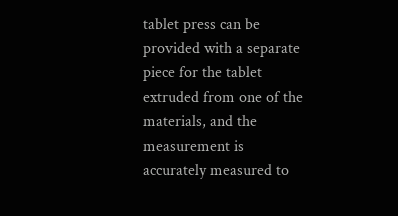tablet press can be provided with a separate piece for the tablet extruded from one of the materials, and the measurement is accurately measured to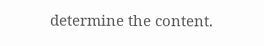determine the content.